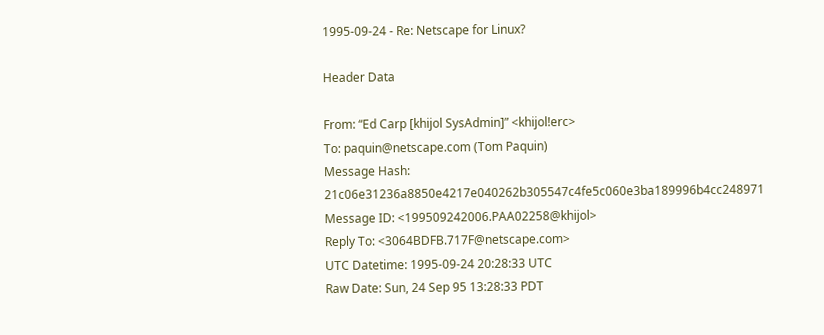1995-09-24 - Re: Netscape for Linux?

Header Data

From: “Ed Carp [khijol SysAdmin]” <khijol!erc>
To: paquin@netscape.com (Tom Paquin)
Message Hash: 21c06e31236a8850e4217e040262b305547c4fe5c060e3ba189996b4cc248971
Message ID: <199509242006.PAA02258@khijol>
Reply To: <3064BDFB.717F@netscape.com>
UTC Datetime: 1995-09-24 20:28:33 UTC
Raw Date: Sun, 24 Sep 95 13:28:33 PDT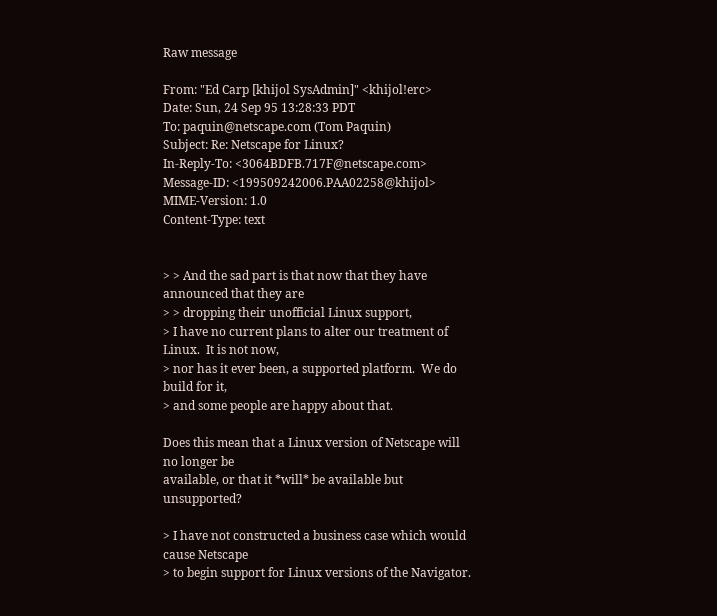Raw message

From: "Ed Carp [khijol SysAdmin]" <khijol!erc>
Date: Sun, 24 Sep 95 13:28:33 PDT
To: paquin@netscape.com (Tom Paquin)
Subject: Re: Netscape for Linux?
In-Reply-To: <3064BDFB.717F@netscape.com>
Message-ID: <199509242006.PAA02258@khijol>
MIME-Version: 1.0
Content-Type: text


> > And the sad part is that now that they have announced that they are
> > dropping their unofficial Linux support,
> I have no current plans to alter our treatment of Linux.  It is not now,
> nor has it ever been, a supported platform.  We do build for it,
> and some people are happy about that.

Does this mean that a Linux version of Netscape will no longer be
available, or that it *will* be available but unsupported?

> I have not constructed a business case which would cause Netscape
> to begin support for Linux versions of the Navigator.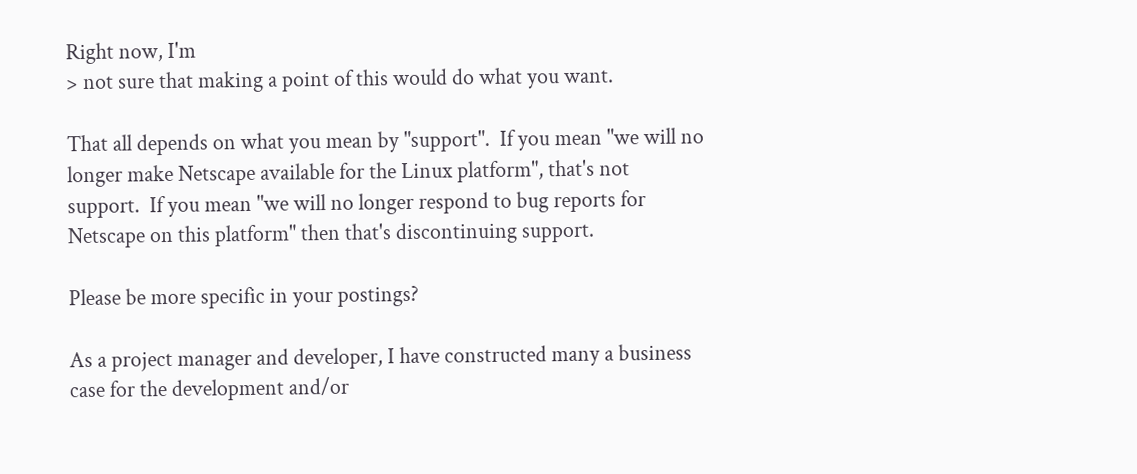Right now, I'm
> not sure that making a point of this would do what you want.

That all depends on what you mean by "support".  If you mean "we will no
longer make Netscape available for the Linux platform", that's not
support.  If you mean "we will no longer respond to bug reports for
Netscape on this platform" then that's discontinuing support.

Please be more specific in your postings?

As a project manager and developer, I have constructed many a business
case for the development and/or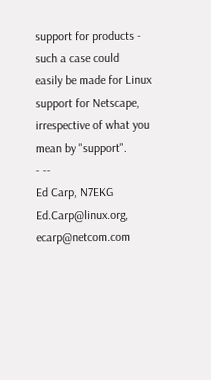support for products - such a case could
easily be made for Linux support for Netscape, irrespective of what you
mean by "support".
- --
Ed Carp, N7EKG              Ed.Carp@linux.org, ecarp@netcom.com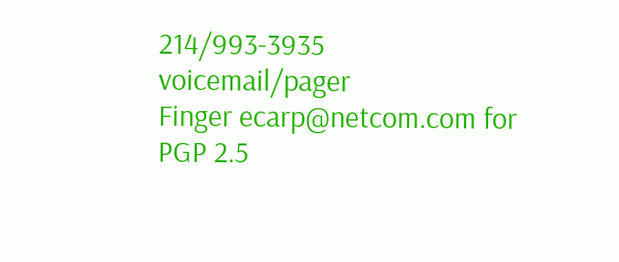214/993-3935    voicemail/pager
Finger ecarp@netcom.com for PGP 2.5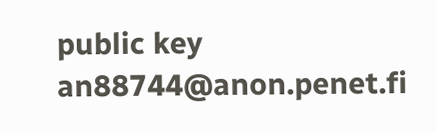public key      an88744@anon.penet.fi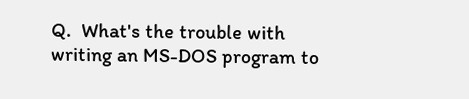Q.  What's the trouble with writing an MS-DOS program to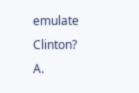emulate Clinton?
A.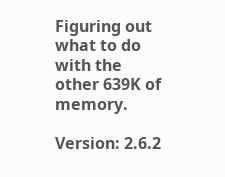Figuring out what to do with the other 639K of memory.

Version: 2.6.2